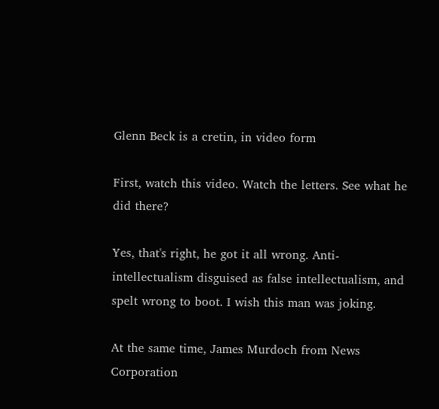Glenn Beck is a cretin, in video form

First, watch this video. Watch the letters. See what he did there?

Yes, that's right, he got it all wrong. Anti-intellectualism disguised as false intellectualism, and spelt wrong to boot. I wish this man was joking.

At the same time, James Murdoch from News Corporation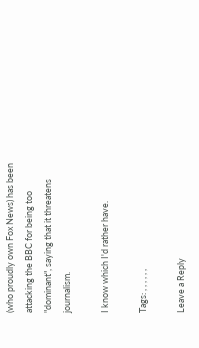(who proudly own Fox News) has been attacking the BBC for being too "dominant", saying that it threatens journalism.

I know which I'd rather have.

Tags: , , , , , ,

Leave a Reply